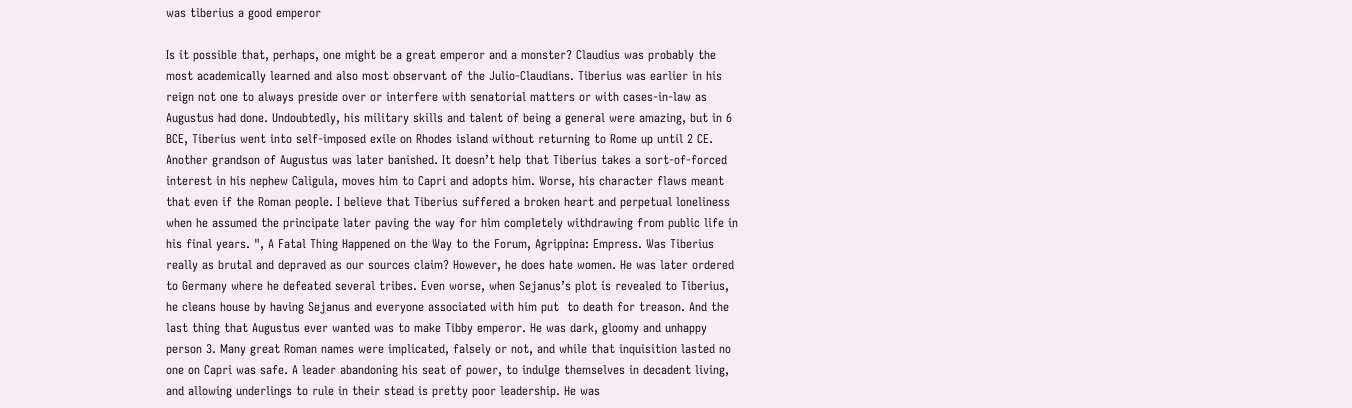was tiberius a good emperor

Is it possible that, perhaps, one might be a great emperor and a monster? Claudius was probably the most academically learned and also most observant of the Julio-Claudians. Tiberius was earlier in his reign not one to always preside over or interfere with senatorial matters or with cases-in-law as Augustus had done. Undoubtedly, his military skills and talent of being a general were amazing, but in 6 BCE, Tiberius went into self-imposed exile on Rhodes island without returning to Rome up until 2 CE. Another grandson of Augustus was later banished. It doesn’t help that Tiberius takes a sort-of-forced interest in his nephew Caligula, moves him to Capri and adopts him. Worse, his character flaws meant that even if the Roman people. I believe that Tiberius suffered a broken heart and perpetual loneliness when he assumed the principate later paving the way for him completely withdrawing from public life in his final years. ", A Fatal Thing Happened on the Way to the Forum, Agrippina: Empress. Was Tiberius really as brutal and depraved as our sources claim? However, he does hate women. He was later ordered to Germany where he defeated several tribes. Even worse, when Sejanus’s plot is revealed to Tiberius, he cleans house by having Sejanus and everyone associated with him put  to death for treason. And the last thing that Augustus ever wanted was to make Tibby emperor. He was dark, gloomy and unhappy person 3. Many great Roman names were implicated, falsely or not, and while that inquisition lasted no one on Capri was safe. A leader abandoning his seat of power, to indulge themselves in decadent living, and allowing underlings to rule in their stead is pretty poor leadership. He was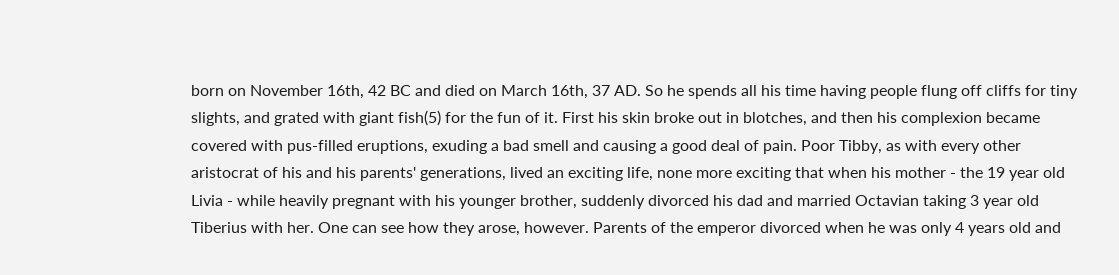born on November 16th, 42 BC and died on March 16th, 37 AD. So he spends all his time having people flung off cliffs for tiny slights, and grated with giant fish(5) for the fun of it. First his skin broke out in blotches, and then his complexion became covered with pus-filled eruptions, exuding a bad smell and causing a good deal of pain. Poor Tibby, as with every other aristocrat of his and his parents' generations, lived an exciting life, none more exciting that when his mother - the 19 year old Livia - while heavily pregnant with his younger brother, suddenly divorced his dad and married Octavian taking 3 year old Tiberius with her. One can see how they arose, however. Parents of the emperor divorced when he was only 4 years old and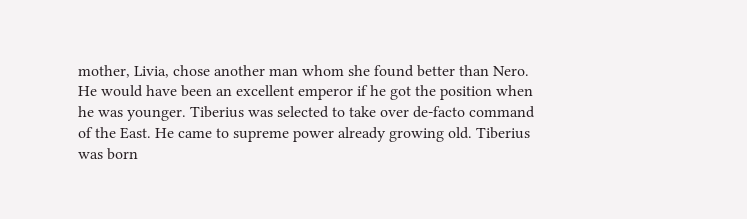mother, Livia, chose another man whom she found better than Nero. He would have been an excellent emperor if he got the position when he was younger. Tiberius was selected to take over de-facto command of the East. He came to supreme power already growing old. Tiberius was born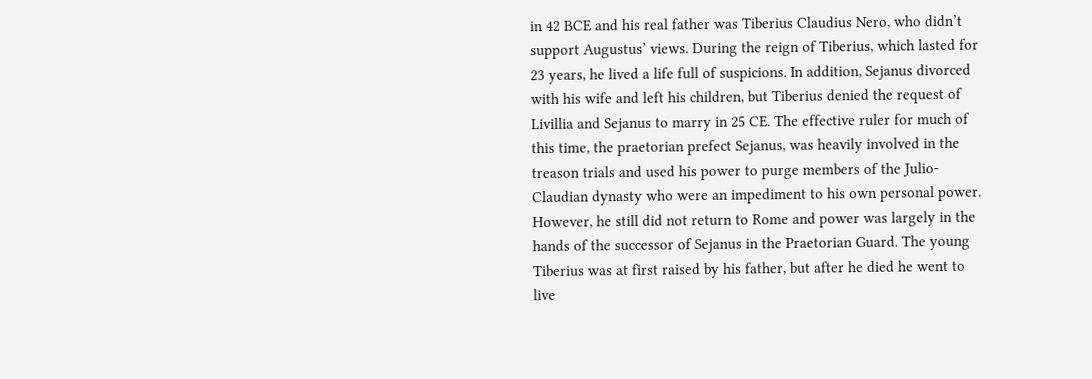in 42 BCE and his real father was Tiberius Claudius Nero, who didn’t support Augustus’ views. During the reign of Tiberius, which lasted for 23 years, he lived a life full of suspicions. In addition, Sejanus divorced with his wife and left his children, but Tiberius denied the request of Livillia and Sejanus to marry in 25 CE. The effective ruler for much of this time, the praetorian prefect Sejanus, was heavily involved in the treason trials and used his power to purge members of the Julio-Claudian dynasty who were an impediment to his own personal power. However, he still did not return to Rome and power was largely in the hands of the successor of Sejanus in the Praetorian Guard. The young Tiberius was at first raised by his father, but after he died he went to live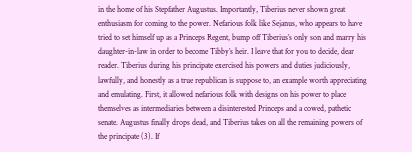in the home of his Stepfather Augustus. Importantly, Tiberius never shown great enthusiasm for coming to the power. Nefarious folk like Sejanus, who appears to have tried to set himself up as a Princeps Regent, bump off Tiberius’s only son and marry his daughter-in-law in order to become Tibby’s heir. I leave that for you to decide, dear reader. Tiberius during his principate exercised his powers and duties judiciously, lawfully, and honestly as a true republican is suppose to, an example worth appreciating and emulating. First, it allowed nefarious folk with designs on his power to place themselves as intermediaries between a disinterested Princeps and a cowed, pathetic senate. Augustus finally drops dead, and Tiberius takes on all the remaining powers of the principate (3). If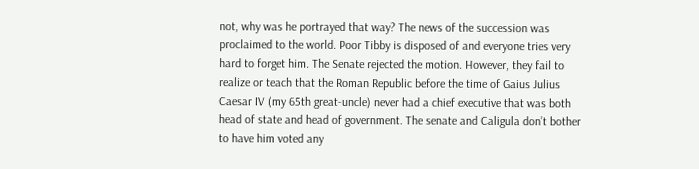not, why was he portrayed that way? The news of the succession was proclaimed to the world. Poor Tibby is disposed of and everyone tries very hard to forget him. The Senate rejected the motion. However, they fail to realize or teach that the Roman Republic before the time of Gaius Julius Caesar IV (my 65th great-uncle) never had a chief executive that was both head of state and head of government. The senate and Caligula don’t bother to have him voted any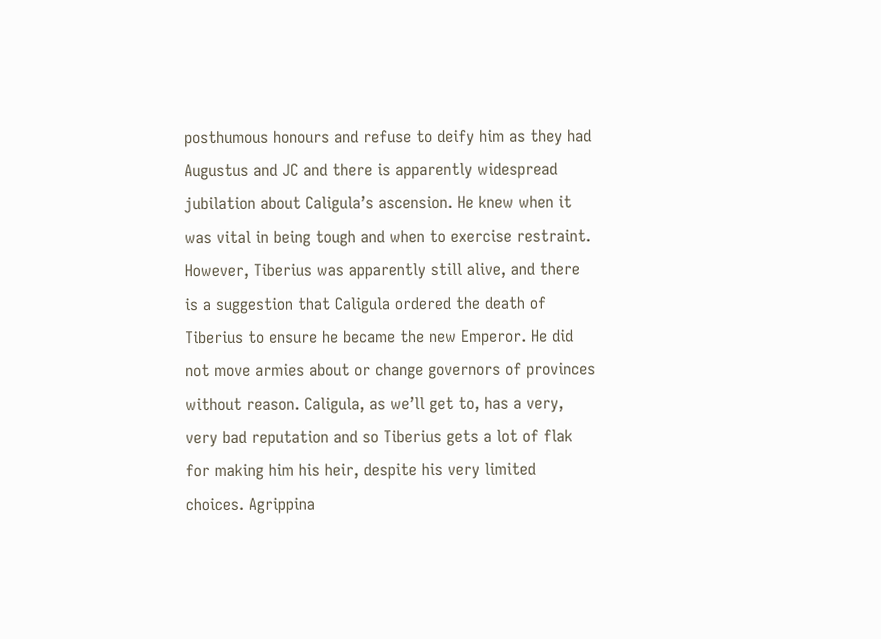posthumous honours and refuse to deify him as they had Augustus and JC and there is apparently widespread jubilation about Caligula’s ascension. He knew when it was vital in being tough and when to exercise restraint. However, Tiberius was apparently still alive, and there is a suggestion that Caligula ordered the death of Tiberius to ensure he became the new Emperor. He did not move armies about or change governors of provinces without reason. Caligula, as we’ll get to, has a very, very bad reputation and so Tiberius gets a lot of flak for making him his heir, despite his very limited choices. Agrippina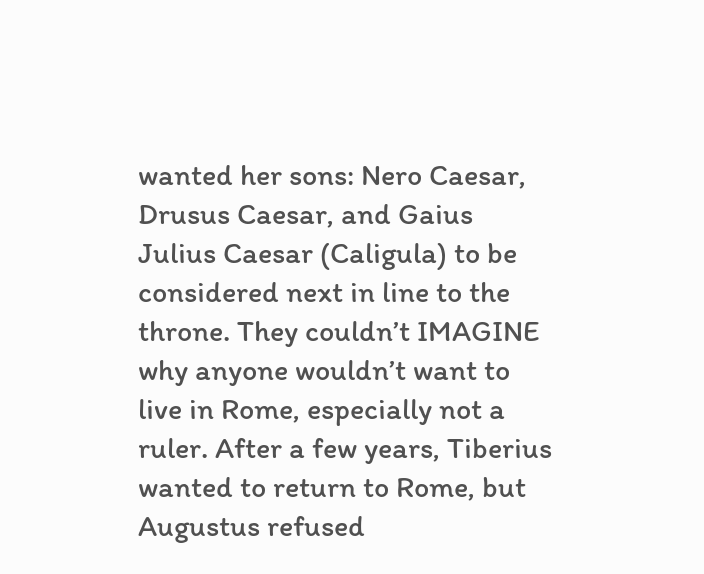wanted her sons: Nero Caesar, Drusus Caesar, and Gaius Julius Caesar (Caligula) to be considered next in line to the throne. They couldn’t IMAGINE why anyone wouldn’t want to live in Rome, especially not a ruler. After a few years, Tiberius wanted to return to Rome, but Augustus refused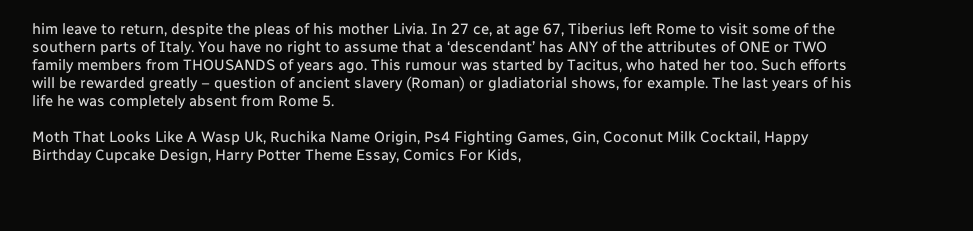him leave to return, despite the pleas of his mother Livia. In 27 ce, at age 67, Tiberius left Rome to visit some of the southern parts of Italy. You have no right to assume that a ‘descendant’ has ANY of the attributes of ONE or TWO family members from THOUSANDS of years ago. This rumour was started by Tacitus, who hated her too. Such efforts will be rewarded greatly – question of ancient slavery (Roman) or gladiatorial shows, for example. The last years of his life he was completely absent from Rome 5.

Moth That Looks Like A Wasp Uk, Ruchika Name Origin, Ps4 Fighting Games, Gin, Coconut Milk Cocktail, Happy Birthday Cupcake Design, Harry Potter Theme Essay, Comics For Kids,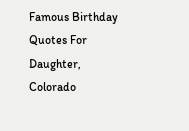Famous Birthday Quotes For Daughter, Colorado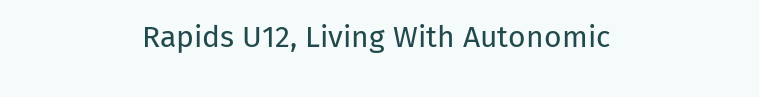Rapids U12, Living With Autonomic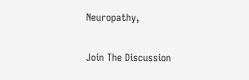Neuropathy,

Join The Discussion